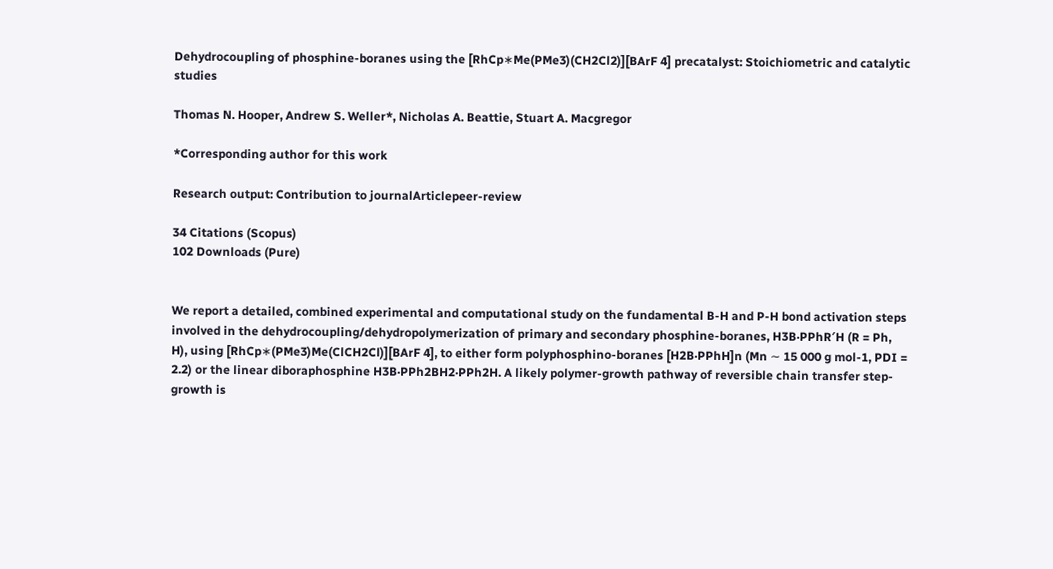Dehydrocoupling of phosphine-boranes using the [RhCp∗Me(PMe3)(CH2Cl2)][BArF 4] precatalyst: Stoichiometric and catalytic studies

Thomas N. Hooper, Andrew S. Weller*, Nicholas A. Beattie, Stuart A. Macgregor

*Corresponding author for this work

Research output: Contribution to journalArticlepeer-review

34 Citations (Scopus)
102 Downloads (Pure)


We report a detailed, combined experimental and computational study on the fundamental B-H and P-H bond activation steps involved in the dehydrocoupling/dehydropolymerization of primary and secondary phosphine-boranes, H3B·PPhR′H (R = Ph, H), using [RhCp∗(PMe3)Me(ClCH2Cl)][BArF 4], to either form polyphosphino-boranes [H2B·PPhH]n (Mn ∼ 15 000 g mol-1, PDI = 2.2) or the linear diboraphosphine H3B·PPh2BH2·PPh2H. A likely polymer-growth pathway of reversible chain transfer step-growth is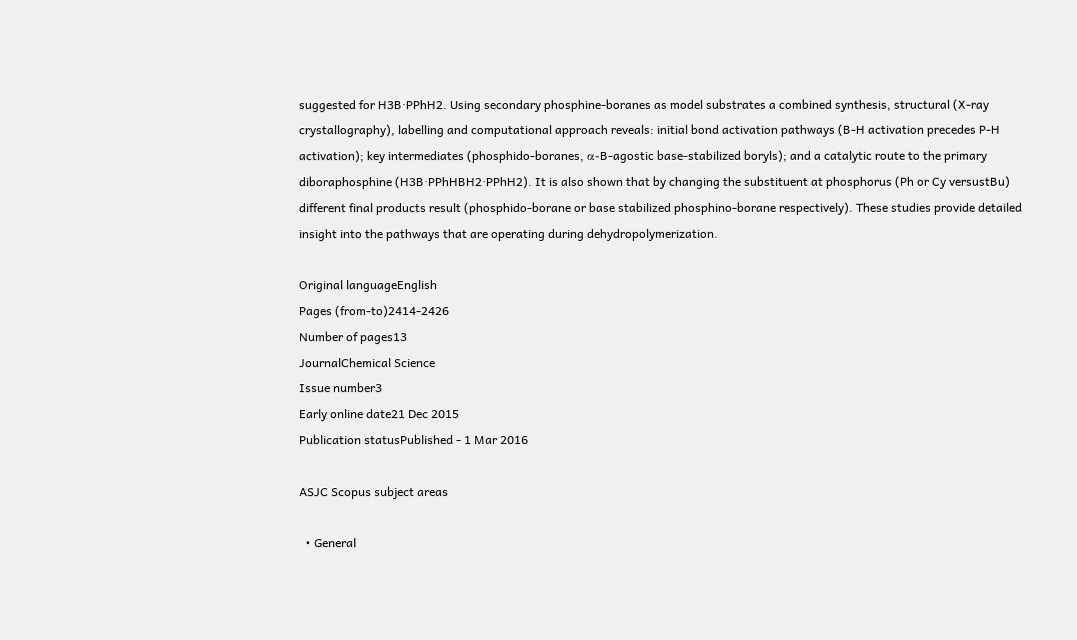suggested for H3B·PPhH2. Using secondary phosphine-boranes as model substrates a combined synthesis, structural (X-ray crystallography), labelling and computational approach reveals: initial bond activation pathways (B-H activation precedes P-H activation); key intermediates (phosphido-boranes, α-B-agostic base-stabilized boryls); and a catalytic route to the primary diboraphosphine (H3B·PPhHBH2·PPhH2). It is also shown that by changing the substituent at phosphorus (Ph or Cy versustBu) different final products result (phosphido-borane or base stabilized phosphino-borane respectively). These studies provide detailed insight into the pathways that are operating during dehydropolymerization.

Original languageEnglish
Pages (from-to)2414-2426
Number of pages13
JournalChemical Science
Issue number3
Early online date21 Dec 2015
Publication statusPublished - 1 Mar 2016

ASJC Scopus subject areas

  • General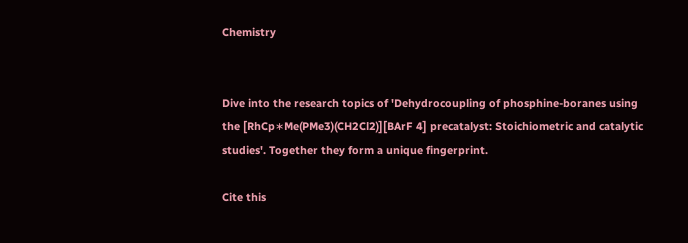Chemistry


Dive into the research topics of 'Dehydrocoupling of phosphine-boranes using the [RhCp∗Me(PMe3)(CH2Cl2)][BArF 4] precatalyst: Stoichiometric and catalytic studies'. Together they form a unique fingerprint.

Cite this